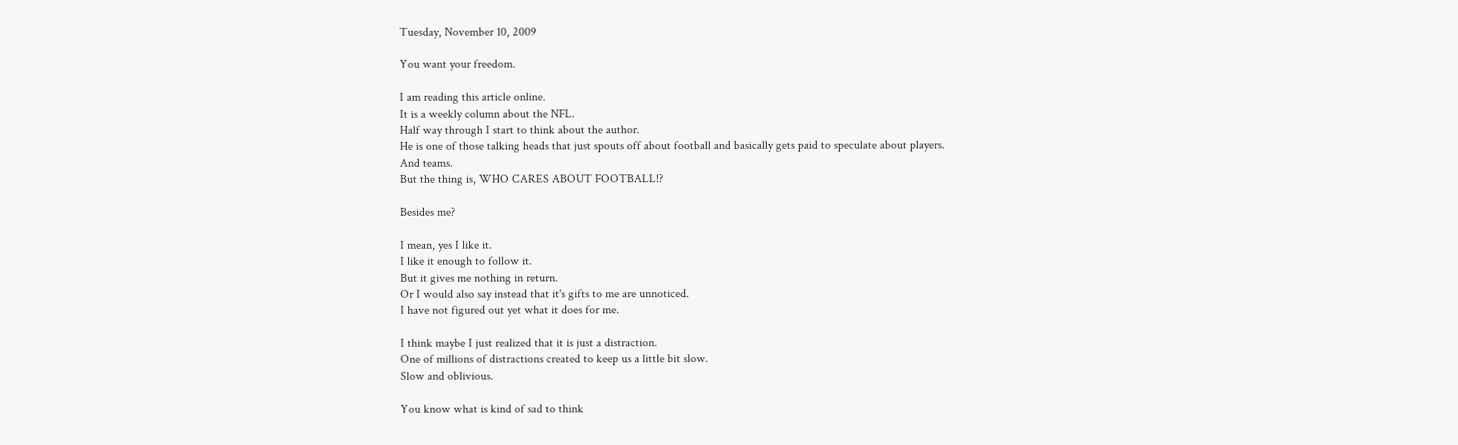Tuesday, November 10, 2009

You want your freedom.

I am reading this article online.
It is a weekly column about the NFL.
Half way through I start to think about the author.
He is one of those talking heads that just spouts off about football and basically gets paid to speculate about players.
And teams.
But the thing is, WHO CARES ABOUT FOOTBALL!?

Besides me?

I mean, yes I like it.
I like it enough to follow it.
But it gives me nothing in return.
Or I would also say instead that it's gifts to me are unnoticed.
I have not figured out yet what it does for me.

I think maybe I just realized that it is just a distraction.
One of millions of distractions created to keep us a little bit slow.
Slow and oblivious.

You know what is kind of sad to think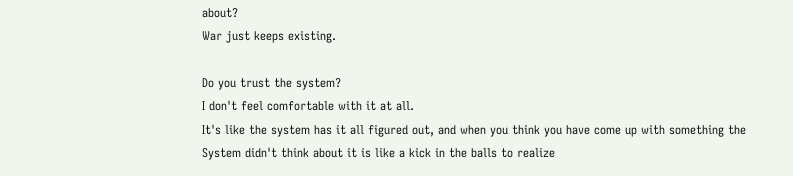about?
War just keeps existing.

Do you trust the system?
I don't feel comfortable with it at all.
It's like the system has it all figured out, and when you think you have come up with something the System didn't think about it is like a kick in the balls to realize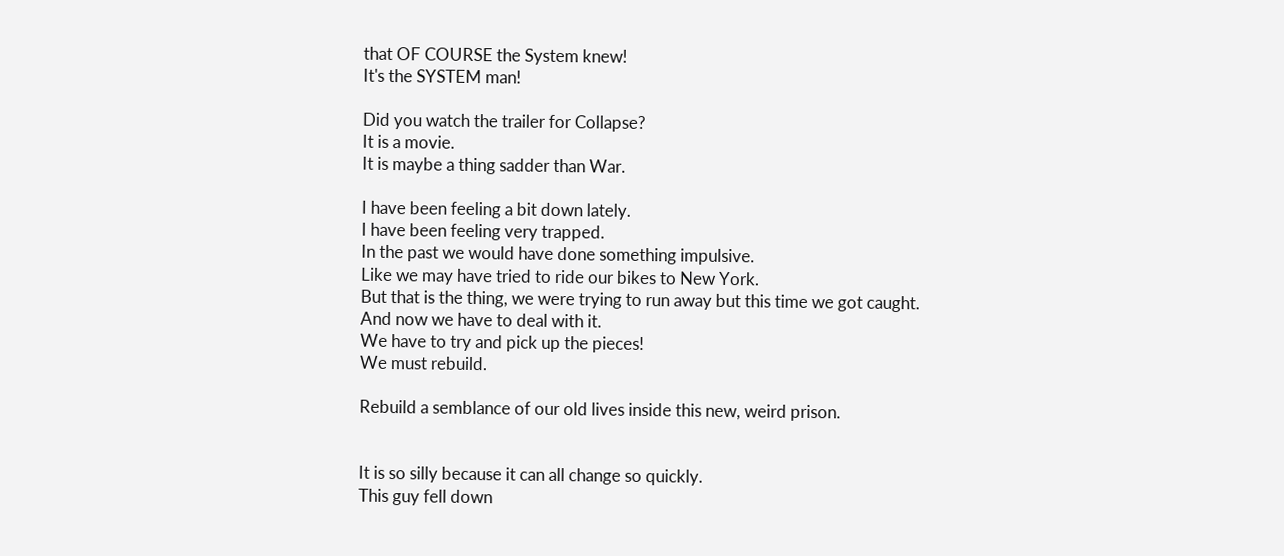that OF COURSE the System knew!
It's the SYSTEM man!

Did you watch the trailer for Collapse?
It is a movie.
It is maybe a thing sadder than War.

I have been feeling a bit down lately.
I have been feeling very trapped.
In the past we would have done something impulsive.
Like we may have tried to ride our bikes to New York.
But that is the thing, we were trying to run away but this time we got caught.
And now we have to deal with it.
We have to try and pick up the pieces!
We must rebuild.

Rebuild a semblance of our old lives inside this new, weird prison.


It is so silly because it can all change so quickly.
This guy fell down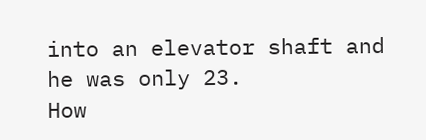into an elevator shaft and he was only 23.
How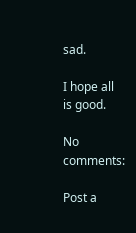sad.

I hope all is good.

No comments:

Post a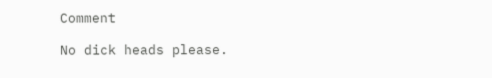Comment

No dick heads please.